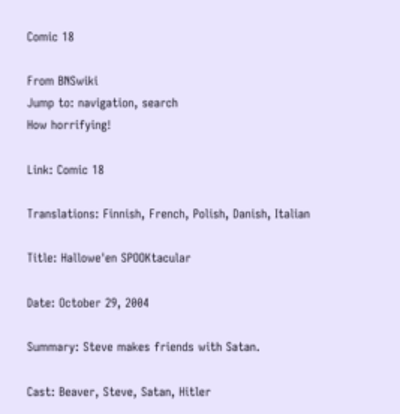Comic 18

From BNSwiki
Jump to: navigation, search
How horrifying!

Link: Comic 18

Translations: Finnish, French, Polish, Danish, Italian

Title: Hallowe'en SPOOKtacular

Date: October 29, 2004

Summary: Steve makes friends with Satan.

Cast: Beaver, Steve, Satan, Hitler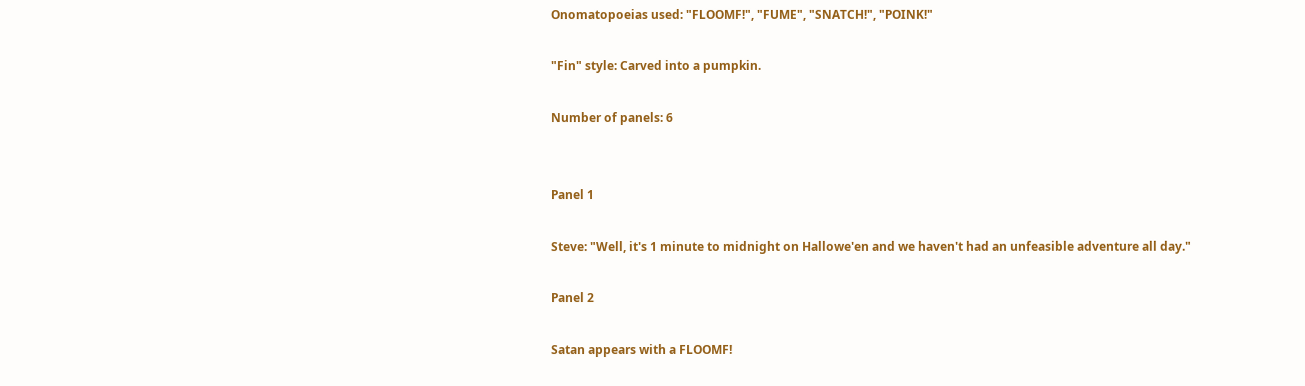Onomatopoeias used: "FLOOMF!", "FUME", "SNATCH!", "POINK!"

"Fin" style: Carved into a pumpkin.

Number of panels: 6


Panel 1

Steve: "Well, it's 1 minute to midnight on Hallowe'en and we haven't had an unfeasible adventure all day."

Panel 2

Satan appears with a FLOOMF!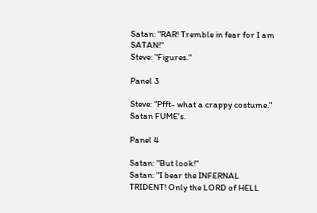Satan: "RAR! Tremble in fear for I am SATAN!"
Steve: "Figures."

Panel 3

Steve: "Pfft- what a crappy costume."
Satan FUME's.

Panel 4

Satan: "But look!"
Satan: "I bear the INFERNAL TRIDENT! Only the LORD of HELL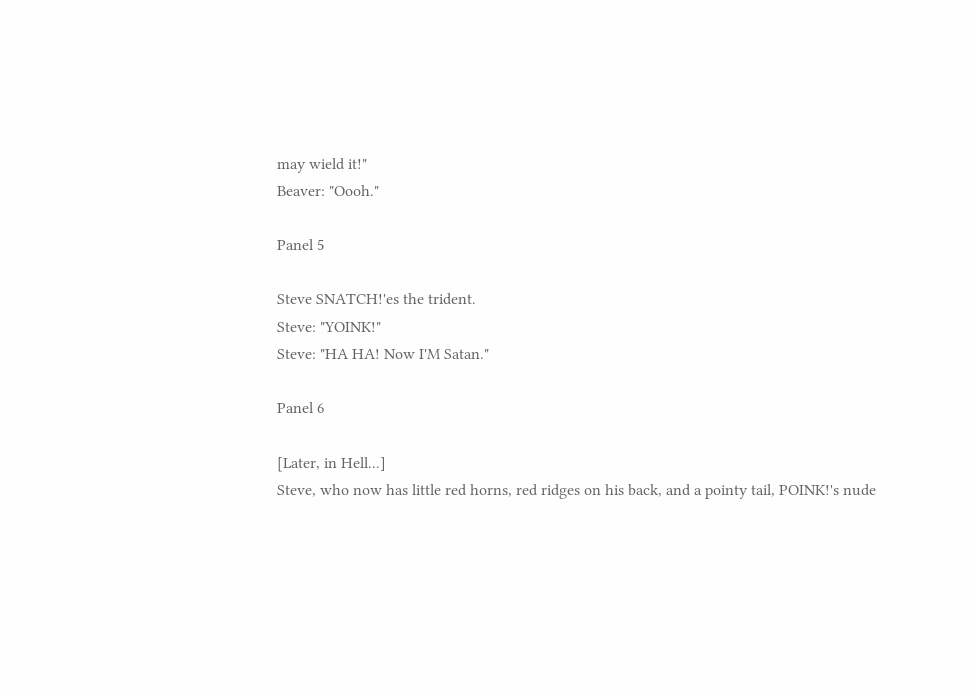may wield it!"
Beaver: "Oooh."

Panel 5

Steve SNATCH!'es the trident.
Steve: "YOINK!"
Steve: "HA HA! Now I'M Satan."

Panel 6

[Later, in Hell...]
Steve, who now has little red horns, red ridges on his back, and a pointy tail, POINK!'s nude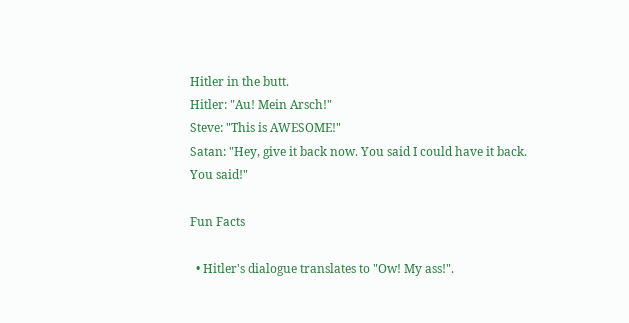Hitler in the butt.
Hitler: "Au! Mein Arsch!"
Steve: "This is AWESOME!"
Satan: "Hey, give it back now. You said I could have it back. You said!"

Fun Facts

  • Hitler's dialogue translates to "Ow! My ass!".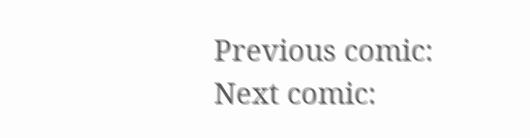Previous comic:
Next comic: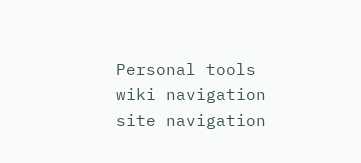Personal tools
wiki navigation
site navigation